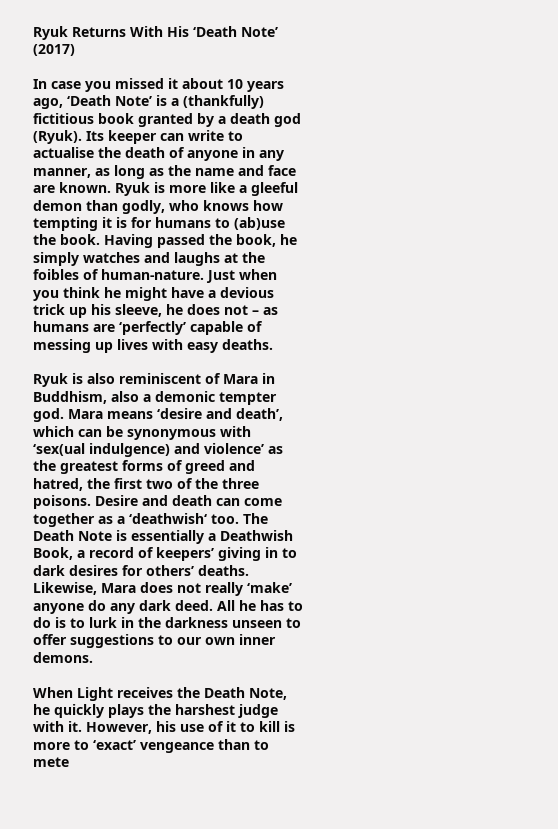Ryuk Returns With His ‘Death Note’ (2017)

In case you missed it about 10 years ago, ‘Death Note’ is a (thankfully) fictitious book granted by a death god (Ryuk). Its keeper can write to actualise the death of anyone in any manner, as long as the name and face are known. Ryuk is more like a gleeful demon than godly, who knows how tempting it is for humans to (ab)use the book. Having passed the book, he simply watches and laughs at the foibles of human-nature. Just when you think he might have a devious trick up his sleeve, he does not – as humans are ‘perfectly’ capable of messing up lives with easy deaths.

Ryuk is also reminiscent of Mara in Buddhism, also a demonic tempter god. Mara means ‘desire and death’, which can be synonymous with ‘sex(ual indulgence) and violence’ as the greatest forms of greed and hatred, the first two of the three poisons. Desire and death can come together as a ‘deathwish‘ too. The Death Note is essentially a Deathwish Book, a record of keepers’ giving in to dark desires for others’ deaths. Likewise, Mara does not really ‘make’ anyone do any dark deed. All he has to do is to lurk in the darkness unseen to offer suggestions to our own inner demons.

When Light receives the Death Note, he quickly plays the harshest judge with it. However, his use of it to kill is more to ‘exact’ vengeance than to mete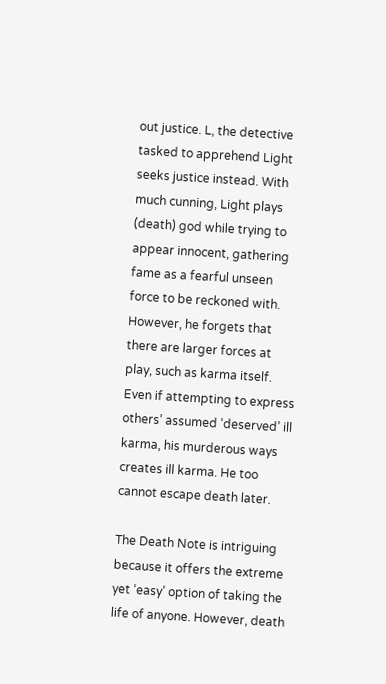out justice. L, the detective tasked to apprehend Light seeks justice instead. With much cunning, Light plays (death) god while trying to appear innocent, gathering fame as a fearful unseen force to be reckoned with. However, he forgets that there are larger forces at play, such as karma itself. Even if attempting to express others’ assumed ‘deserved’ ill karma, his murderous ways creates ill karma. He too cannot escape death later.

The Death Note is intriguing because it offers the extreme yet ‘easy’ option of taking the life of anyone. However, death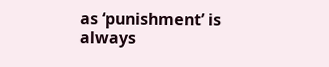as ‘punishment’ is always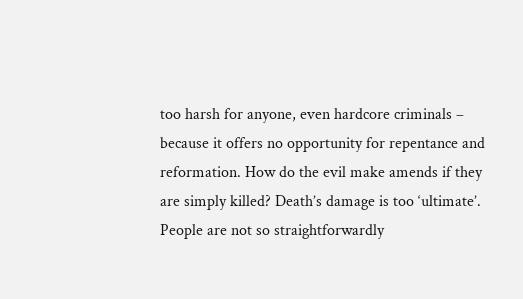too harsh for anyone, even hardcore criminals – because it offers no opportunity for repentance and reformation. How do the evil make amends if they are simply killed? Death’s damage is too ‘ultimate’. People are not so straightforwardly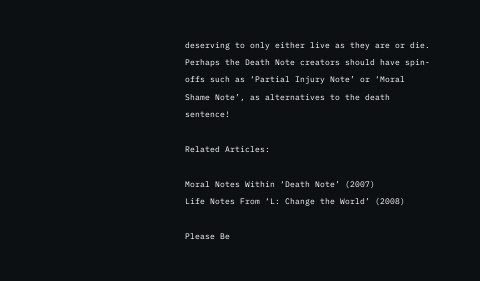deserving to only either live as they are or die. Perhaps the Death Note creators should have spin-offs such as ‘Partial Injury Note’ or ‘Moral Shame Note’, as alternatives to the death sentence!

Related Articles:

Moral Notes Within ‘Death Note’ (2007)
Life Notes From ‘L: Change the World’ (2008)

Please Be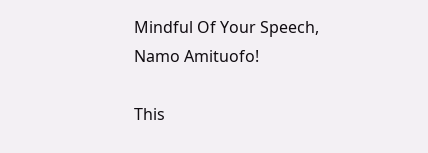Mindful Of Your Speech, Namo Amituofo!

This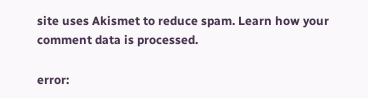site uses Akismet to reduce spam. Learn how your comment data is processed.

error: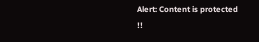Alert: Content is protected !!